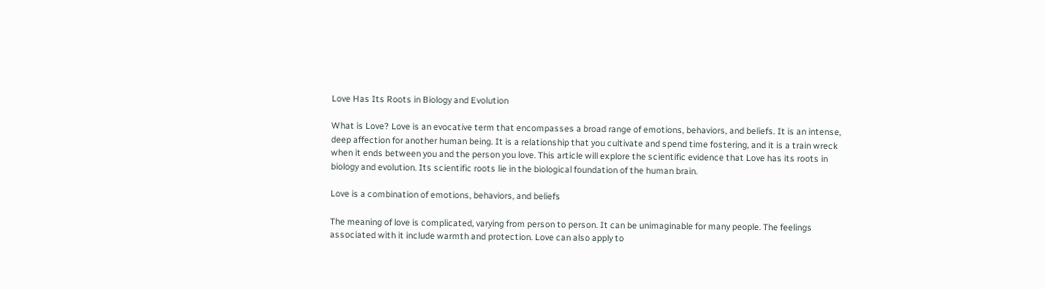Love Has Its Roots in Biology and Evolution

What is Love? Love is an evocative term that encompasses a broad range of emotions, behaviors, and beliefs. It is an intense, deep affection for another human being. It is a relationship that you cultivate and spend time fostering, and it is a train wreck when it ends between you and the person you love. This article will explore the scientific evidence that Love has its roots in biology and evolution. Its scientific roots lie in the biological foundation of the human brain.

Love is a combination of emotions, behaviors, and beliefs

The meaning of love is complicated, varying from person to person. It can be unimaginable for many people. The feelings associated with it include warmth and protection. Love can also apply to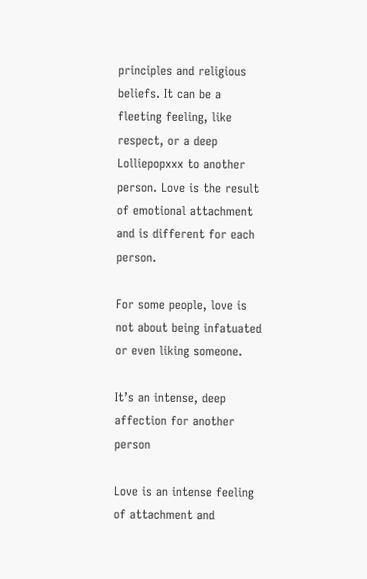principles and religious beliefs. It can be a fleeting feeling, like respect, or a deep Lolliepopxxx to another person. Love is the result of emotional attachment and is different for each person.

For some people, love is not about being infatuated or even liking someone.

It’s an intense, deep affection for another person

Love is an intense feeling of attachment and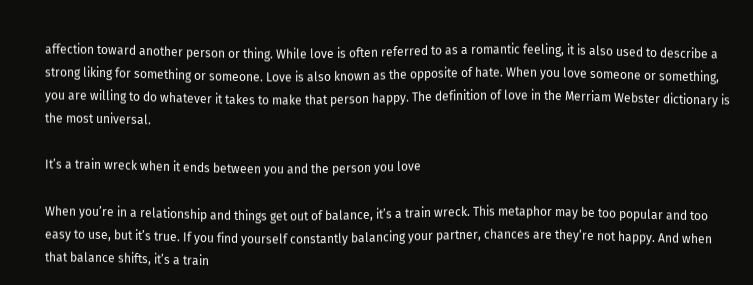affection toward another person or thing. While love is often referred to as a romantic feeling, it is also used to describe a strong liking for something or someone. Love is also known as the opposite of hate. When you love someone or something, you are willing to do whatever it takes to make that person happy. The definition of love in the Merriam Webster dictionary is the most universal.

It’s a train wreck when it ends between you and the person you love

When you’re in a relationship and things get out of balance, it’s a train wreck. This metaphor may be too popular and too easy to use, but it’s true. If you find yourself constantly balancing your partner, chances are they’re not happy. And when that balance shifts, it’s a train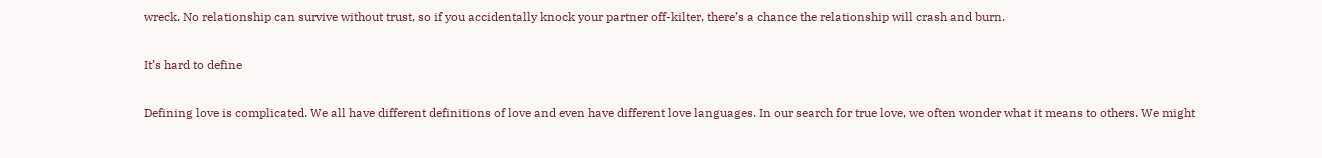wreck. No relationship can survive without trust, so if you accidentally knock your partner off-kilter, there’s a chance the relationship will crash and burn.

It’s hard to define

Defining love is complicated. We all have different definitions of love and even have different love languages. In our search for true love, we often wonder what it means to others. We might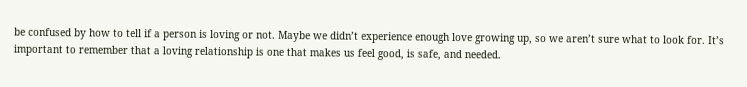be confused by how to tell if a person is loving or not. Maybe we didn’t experience enough love growing up, so we aren’t sure what to look for. It’s important to remember that a loving relationship is one that makes us feel good, is safe, and needed.